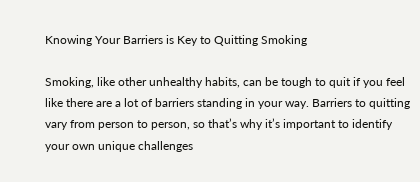Knowing Your Barriers is Key to Quitting Smoking

Smoking, like other unhealthy habits, can be tough to quit if you feel like there are a lot of barriers standing in your way. Barriers to quitting vary from person to person, so that’s why it’s important to identify your own unique challenges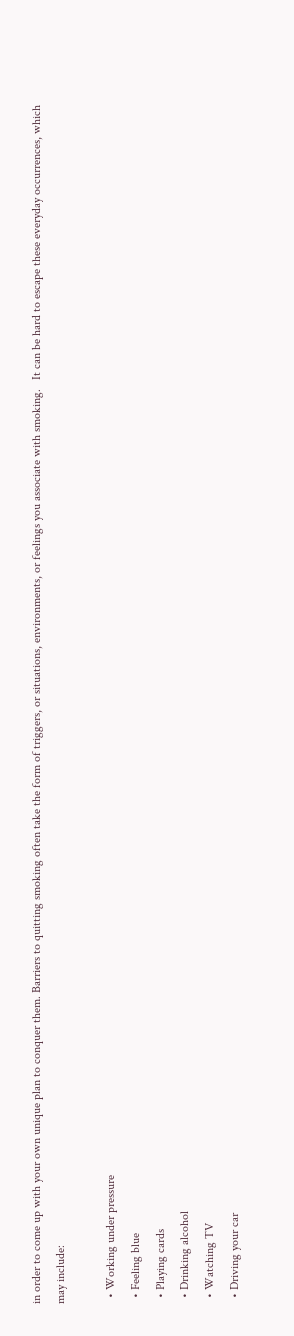in order to come up with your own unique plan to conquer them. Barriers to quitting smoking often take the form of triggers, or situations, environments, or feelings you associate with smoking.   It can be hard to escape these everyday occurrences, which may include:

  • Working under pressure
  • Feeling blue
  • Playing cards
  • Drinking alcohol
  • Watching TV
  • Driving your car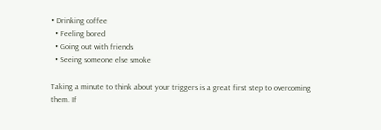• Drinking coffee
  • Feeling bored
  • Going out with friends
  • Seeing someone else smoke

Taking a minute to think about your triggers is a great first step to overcoming them. If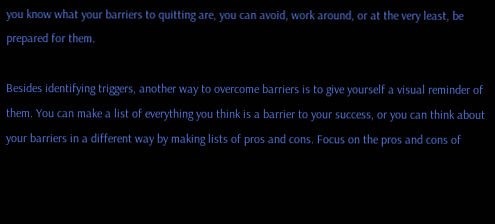you know what your barriers to quitting are, you can avoid, work around, or at the very least, be prepared for them.

Besides identifying triggers, another way to overcome barriers is to give yourself a visual reminder of them. You can make a list of everything you think is a barrier to your success, or you can think about your barriers in a different way by making lists of pros and cons. Focus on the pros and cons of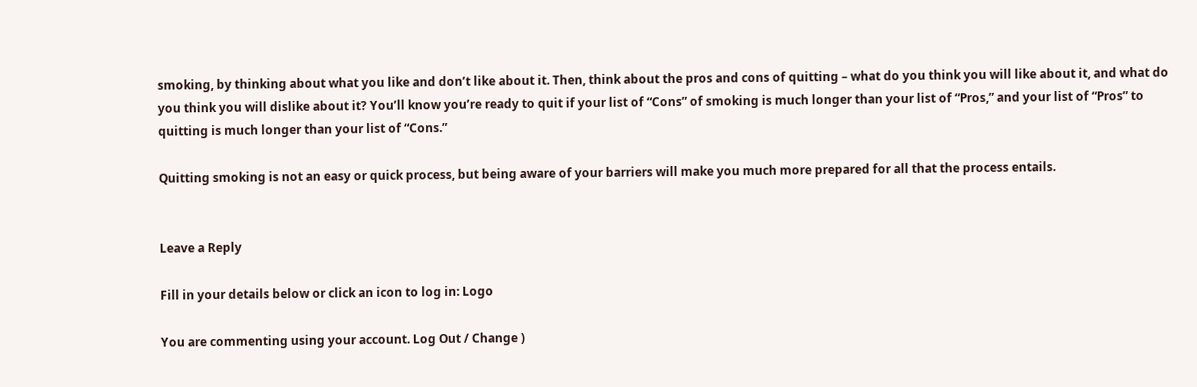smoking, by thinking about what you like and don’t like about it. Then, think about the pros and cons of quitting – what do you think you will like about it, and what do you think you will dislike about it? You’ll know you’re ready to quit if your list of “Cons” of smoking is much longer than your list of “Pros,” and your list of “Pros” to quitting is much longer than your list of “Cons.”

Quitting smoking is not an easy or quick process, but being aware of your barriers will make you much more prepared for all that the process entails.


Leave a Reply

Fill in your details below or click an icon to log in: Logo

You are commenting using your account. Log Out / Change )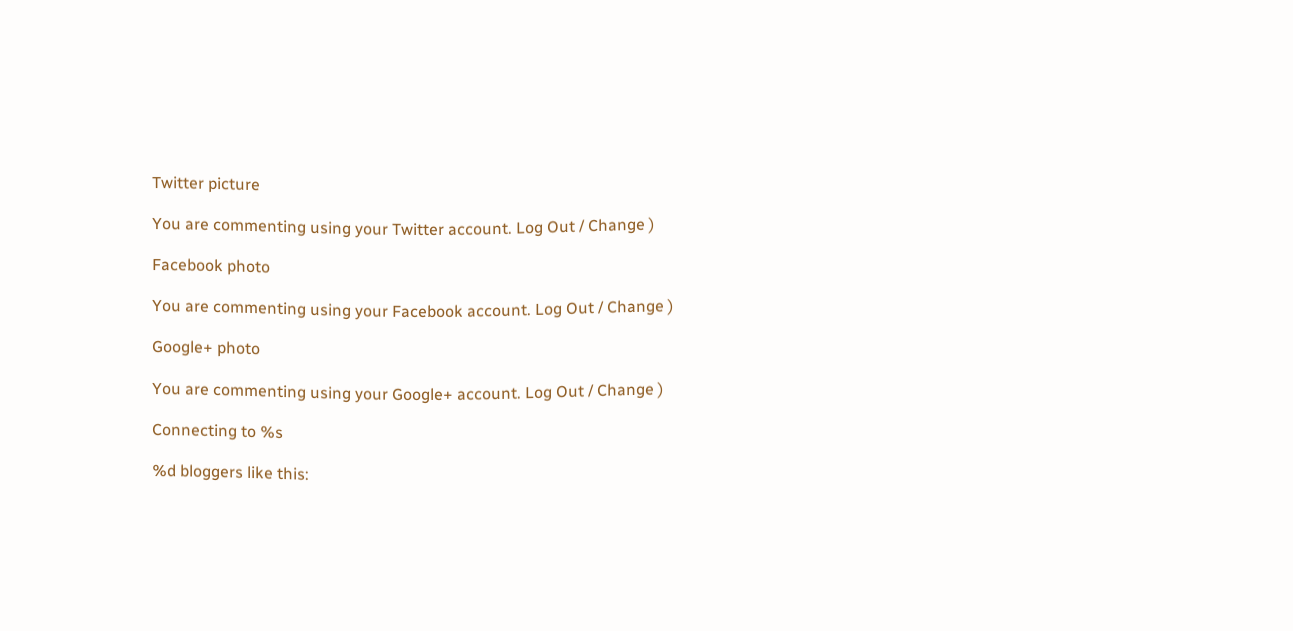Twitter picture

You are commenting using your Twitter account. Log Out / Change )

Facebook photo

You are commenting using your Facebook account. Log Out / Change )

Google+ photo

You are commenting using your Google+ account. Log Out / Change )

Connecting to %s

%d bloggers like this: